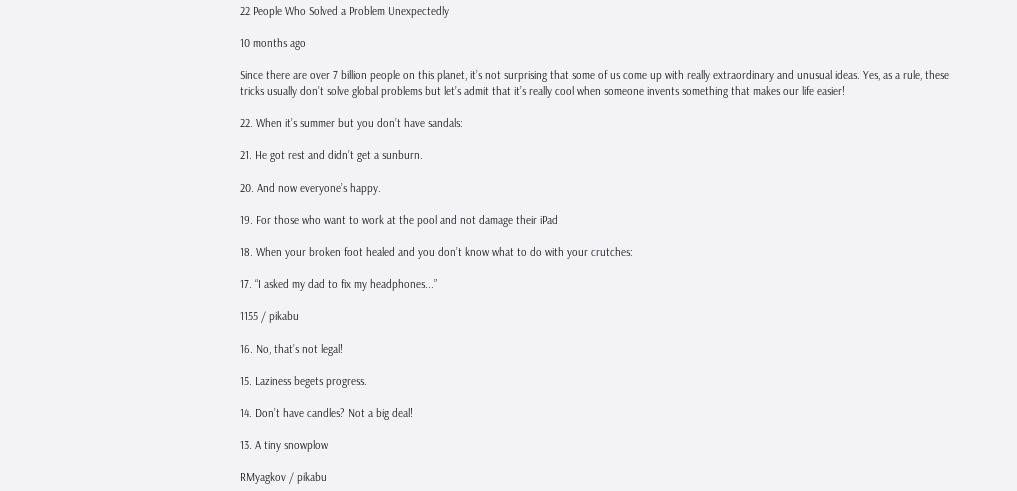22 People Who Solved a Problem Unexpectedly

10 months ago

Since there are over 7 billion people on this planet, it’s not surprising that some of us come up with really extraordinary and unusual ideas. Yes, as a rule, these tricks usually don’t solve global problems but let’s admit that it’s really cool when someone invents something that makes our life easier!

22. When it’s summer but you don’t have sandals:

21. He got rest and didn’t get a sunburn.

20. And now everyone’s happy.

19. For those who want to work at the pool and not damage their iPad

18. When your broken foot healed and you don’t know what to do with your crutches:

17. “I asked my dad to fix my headphones...”

1155 / pikabu

16. No, that’s not legal!

15. Laziness begets progress.

14. Don’t have candles? Not a big deal!

13. A tiny snowplow

RMyagkov / pikabu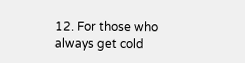12. For those who always get cold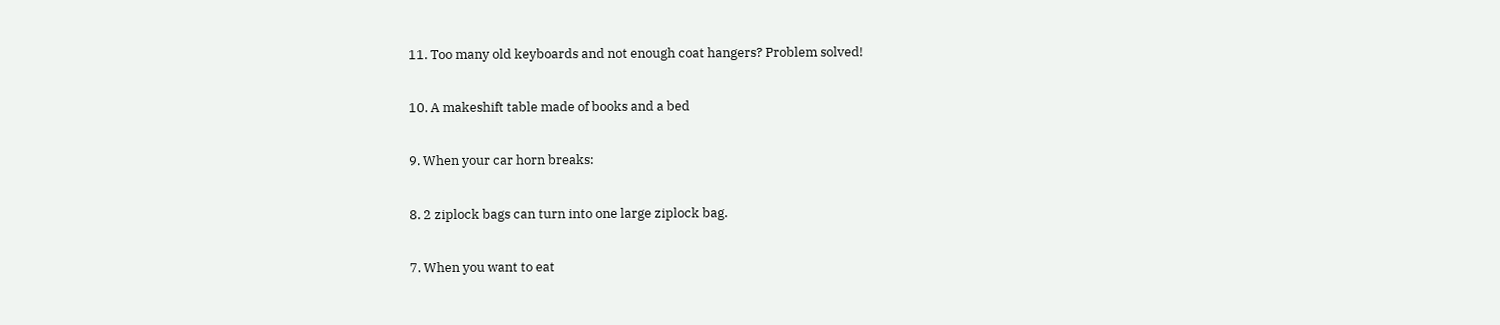11. Too many old keyboards and not enough coat hangers? Problem solved!

10. A makeshift table made of books and a bed

9. When your car horn breaks:

8. 2 ziplock bags can turn into one large ziplock bag.

7. When you want to eat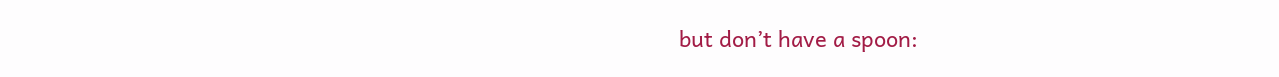but don’t have a spoon: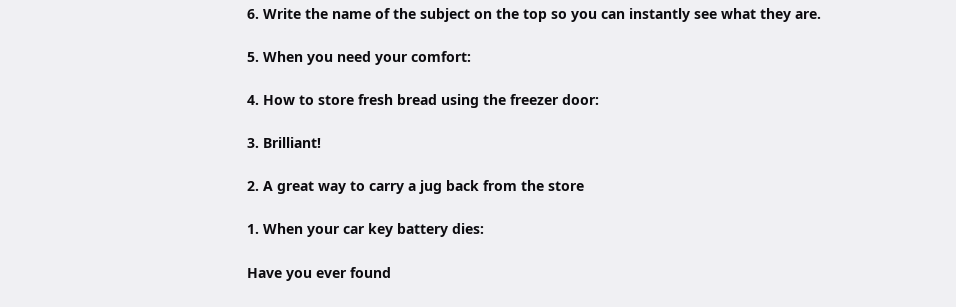6. Write the name of the subject on the top so you can instantly see what they are.

5. When you need your comfort:

4. How to store fresh bread using the freezer door:

3. Brilliant!

2. A great way to carry a jug back from the store

1. When your car key battery dies:

Have you ever found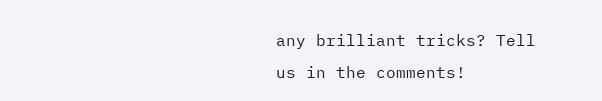any brilliant tricks? Tell us in the comments!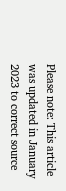Please note: This article was updated in January 2023 to correct source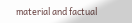material and factual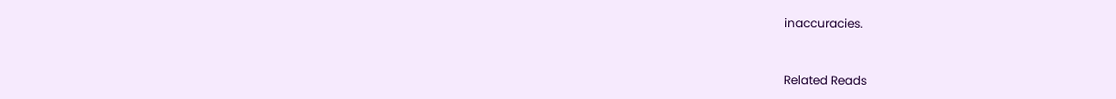inaccuracies.


Related Reads